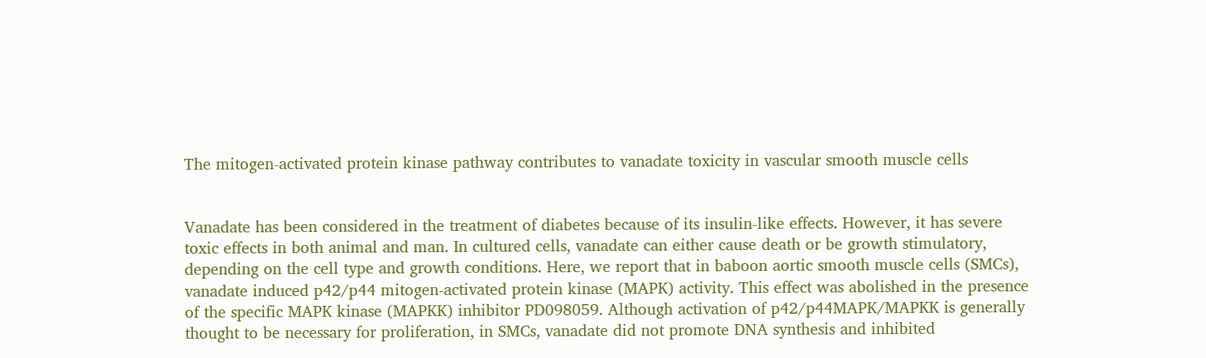The mitogen-activated protein kinase pathway contributes to vanadate toxicity in vascular smooth muscle cells


Vanadate has been considered in the treatment of diabetes because of its insulin-like effects. However, it has severe toxic effects in both animal and man. In cultured cells, vanadate can either cause death or be growth stimulatory, depending on the cell type and growth conditions. Here, we report that in baboon aortic smooth muscle cells (SMCs), vanadate induced p42/p44 mitogen-activated protein kinase (MAPK) activity. This effect was abolished in the presence of the specific MAPK kinase (MAPKK) inhibitor PD098059. Although activation of p42/p44MAPK/MAPKK is generally thought to be necessary for proliferation, in SMCs, vanadate did not promote DNA synthesis and inhibited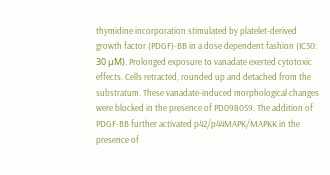thymidine incorporation stimulated by platelet-derived growth factor (PDGF)-BB in a dose dependent fashion (IC50: 30 μM). Prolonged exposure to vanadate exerted cytotoxic effects. Cells retracted, rounded up and detached from the substratum. These vanadate-induced morphological changes were blocked in the presence of PD098059. The addition of PDGF-BB further activated p42/p44MAPK/MAPKK in the presence of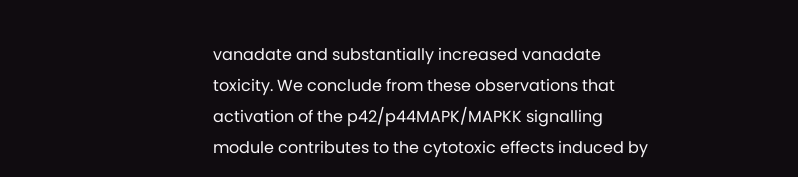vanadate and substantially increased vanadate toxicity. We conclude from these observations that activation of the p42/p44MAPK/MAPKK signalling module contributes to the cytotoxic effects induced by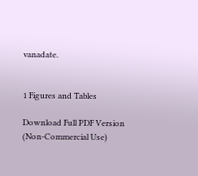vanadate.


1 Figures and Tables

Download Full PDF Version (Non-Commercial Use)